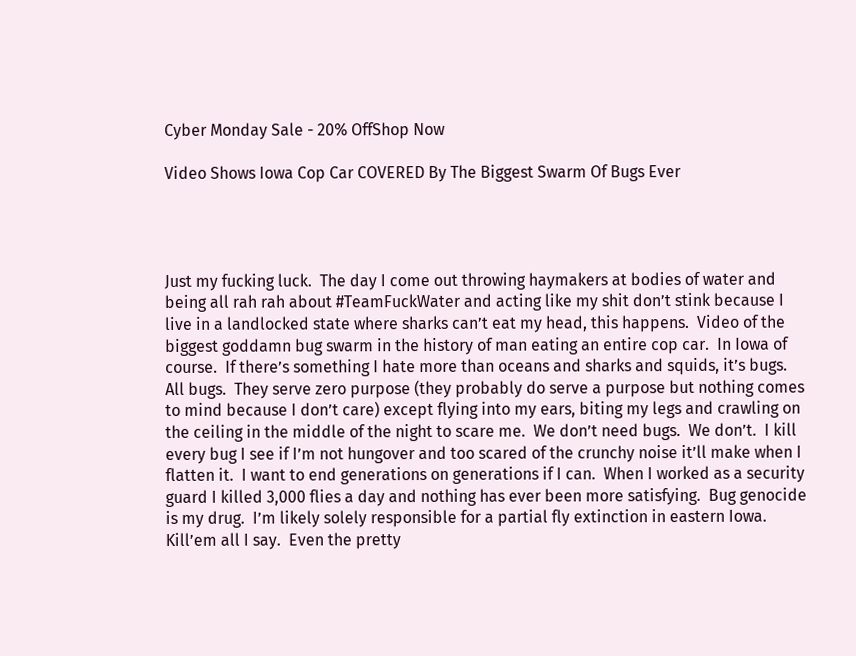Cyber Monday Sale - 20% OffShop Now

Video Shows Iowa Cop Car COVERED By The Biggest Swarm Of Bugs Ever




Just my fucking luck.  The day I come out throwing haymakers at bodies of water and being all rah rah about #TeamFuckWater and acting like my shit don’t stink because I live in a landlocked state where sharks can’t eat my head, this happens.  Video of the biggest goddamn bug swarm in the history of man eating an entire cop car.  In Iowa of course.  If there’s something I hate more than oceans and sharks and squids, it’s bugs.  All bugs.  They serve zero purpose (they probably do serve a purpose but nothing comes to mind because I don’t care) except flying into my ears, biting my legs and crawling on the ceiling in the middle of the night to scare me.  We don’t need bugs.  We don’t.  I kill every bug I see if I’m not hungover and too scared of the crunchy noise it’ll make when I flatten it.  I want to end generations on generations if I can.  When I worked as a security guard I killed 3,000 flies a day and nothing has ever been more satisfying.  Bug genocide is my drug.  I’m likely solely responsible for a partial fly extinction in eastern Iowa.  Kill’em all I say.  Even the pretty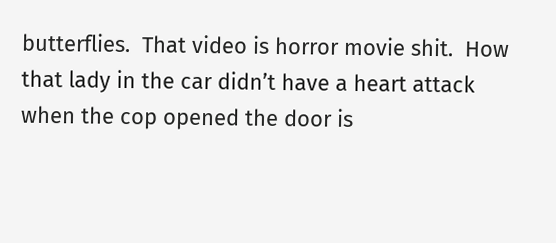butterflies.  That video is horror movie shit.  How that lady in the car didn’t have a heart attack when the cop opened the door is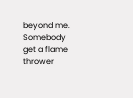beyond me.  Somebody get a flame thrower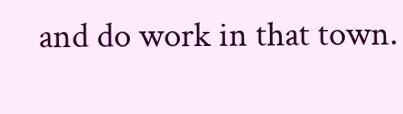and do work in that town.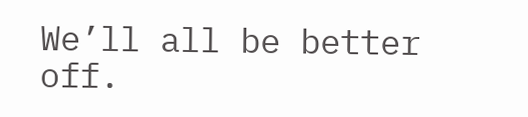We’ll all be better off.